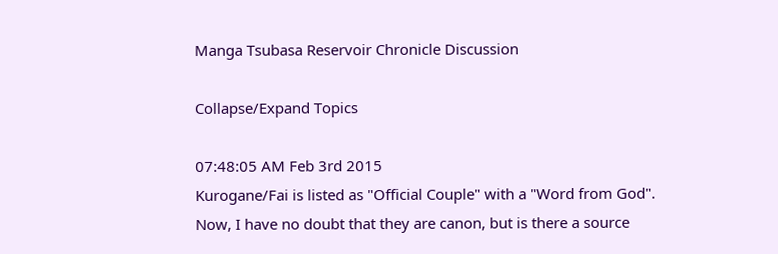Manga Tsubasa Reservoir Chronicle Discussion

Collapse/Expand Topics

07:48:05 AM Feb 3rd 2015
Kurogane/Fai is listed as "Official Couple" with a "Word from God". Now, I have no doubt that they are canon, but is there a source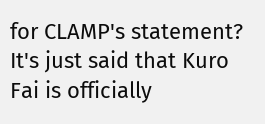for CLAMP's statement? It's just said that Kuro Fai is officially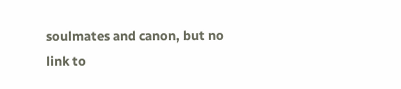soulmates and canon, but no link to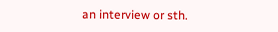an interview or sth.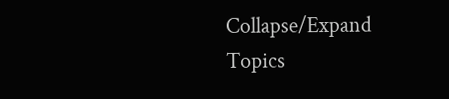Collapse/Expand Topics